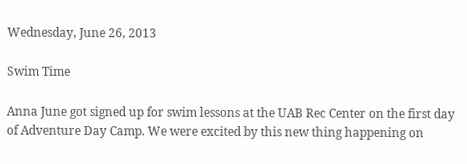Wednesday, June 26, 2013

Swim Time

Anna June got signed up for swim lessons at the UAB Rec Center on the first day of Adventure Day Camp. We were excited by this new thing happening on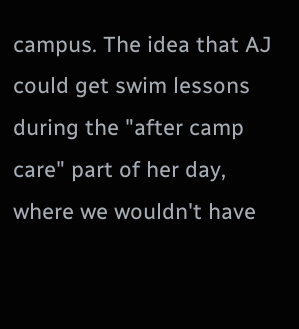campus. The idea that AJ could get swim lessons during the "after camp care" part of her day, where we wouldn't have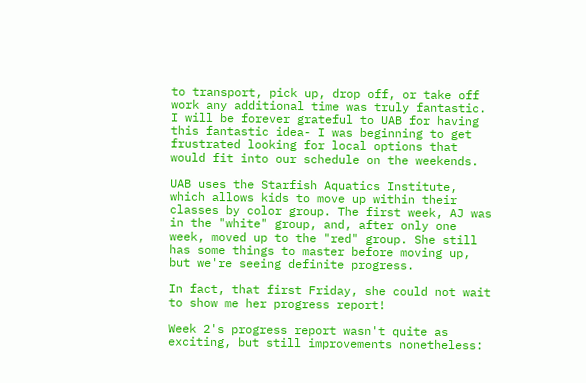to transport, pick up, drop off, or take off work any additional time was truly fantastic. I will be forever grateful to UAB for having this fantastic idea- I was beginning to get frustrated looking for local options that would fit into our schedule on the weekends.

UAB uses the Starfish Aquatics Institute, which allows kids to move up within their classes by color group. The first week, AJ was in the "white" group, and, after only one week, moved up to the "red" group. She still has some things to master before moving up, but we're seeing definite progress.

In fact, that first Friday, she could not wait to show me her progress report!

Week 2's progress report wasn't quite as exciting, but still improvements nonetheless: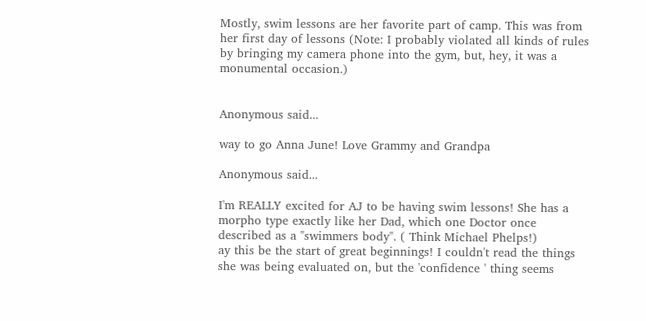Mostly, swim lessons are her favorite part of camp. This was from her first day of lessons (Note: I probably violated all kinds of rules by bringing my camera phone into the gym, but, hey, it was a monumental occasion.)


Anonymous said...

way to go Anna June! Love Grammy and Grandpa

Anonymous said...

I'm REALLY excited for AJ to be having swim lessons! She has a morpho type exactly like her Dad, which one Doctor once described as a "swimmers body". ( Think Michael Phelps!)
ay this be the start of great beginnings! I couldn't read the things she was being evaluated on, but the 'confidence ' thing seems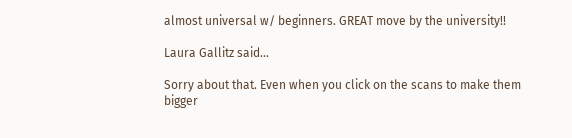almost universal w/ beginners. GREAT move by the university!!

Laura Gallitz said...

Sorry about that. Even when you click on the scans to make them bigger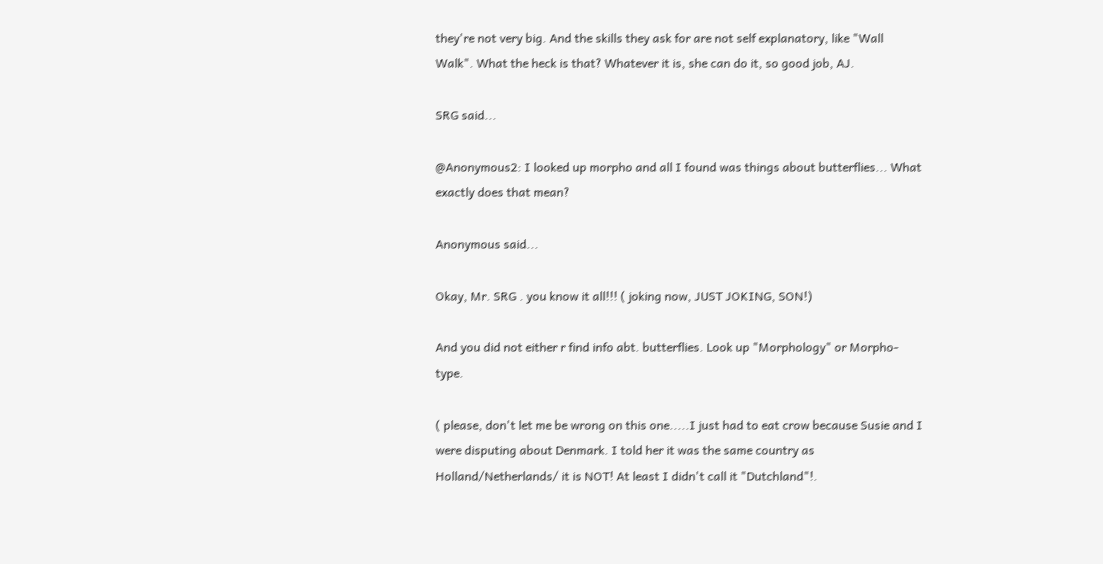they're not very big. And the skills they ask for are not self explanatory, like "Wall Walk". What the heck is that? Whatever it is, she can do it, so good job, AJ.

SRG said...

@Anonymous2: I looked up morpho and all I found was things about butterflies... What exactly does that mean?

Anonymous said...

Okay, Mr. SRG . you know it all!!! ( joking now, JUST JOKING, SON!)

And you did not either r find info abt. butterflies. Look up "Morphology" or Morpho-type.

( please, don't let me be wrong on this one.....I just had to eat crow because Susie and I were disputing about Denmark. I told her it was the same country as Holland/Netherlands/ it is NOT! At least I didn't call it "Dutchland"!.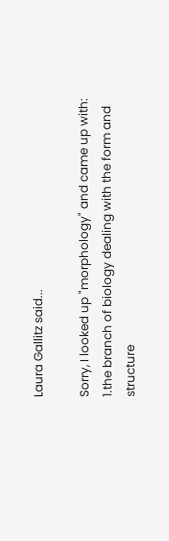Laura Gallitz said...

Sorry, I looked up "morphology" and came up with:
1.the branch of biology dealing with the form and structure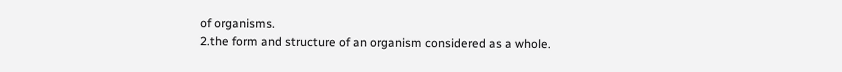of organisms.
2.the form and structure of an organism considered as a whole.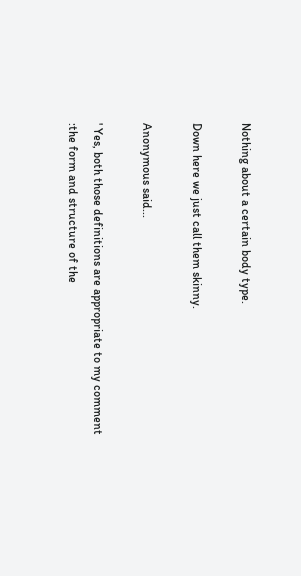Nothing about a certain body type.

Down here we just call them skinny.

Anonymous said...

' Yes, both those definitions are appropriate to my comment
:the form and structure of the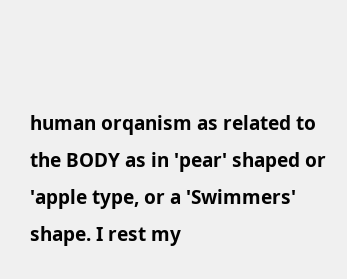human orqanism as related to the BODY as in 'pear' shaped or 'apple type, or a 'Swimmers' shape. I rest my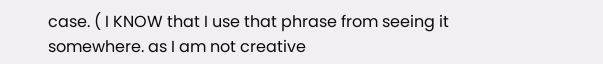case. ( I KNOW that I use that phrase from seeing it somewhere. as I am not creative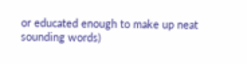or educated enough to make up neat sounding words)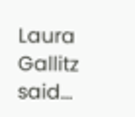Laura Gallitz said...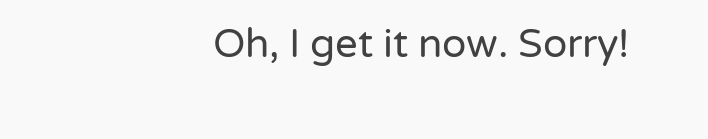Oh, I get it now. Sorry!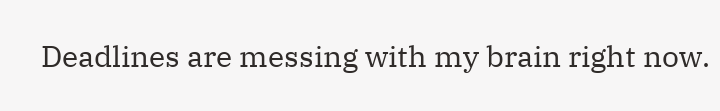Deadlines are messing with my brain right now.